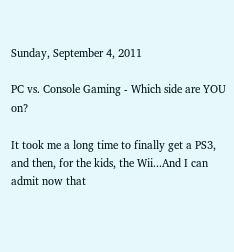Sunday, September 4, 2011

PC vs. Console Gaming - Which side are YOU on?

It took me a long time to finally get a PS3, and then, for the kids, the Wii...And I can admit now that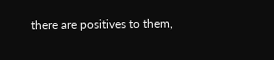there are positives to them,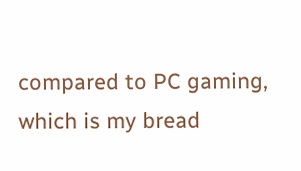compared to PC gaming, which is my bread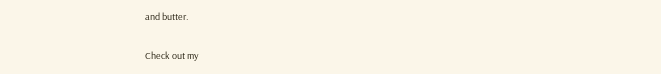and butter.

Check out my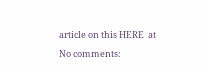article on this HERE  at

No comments: